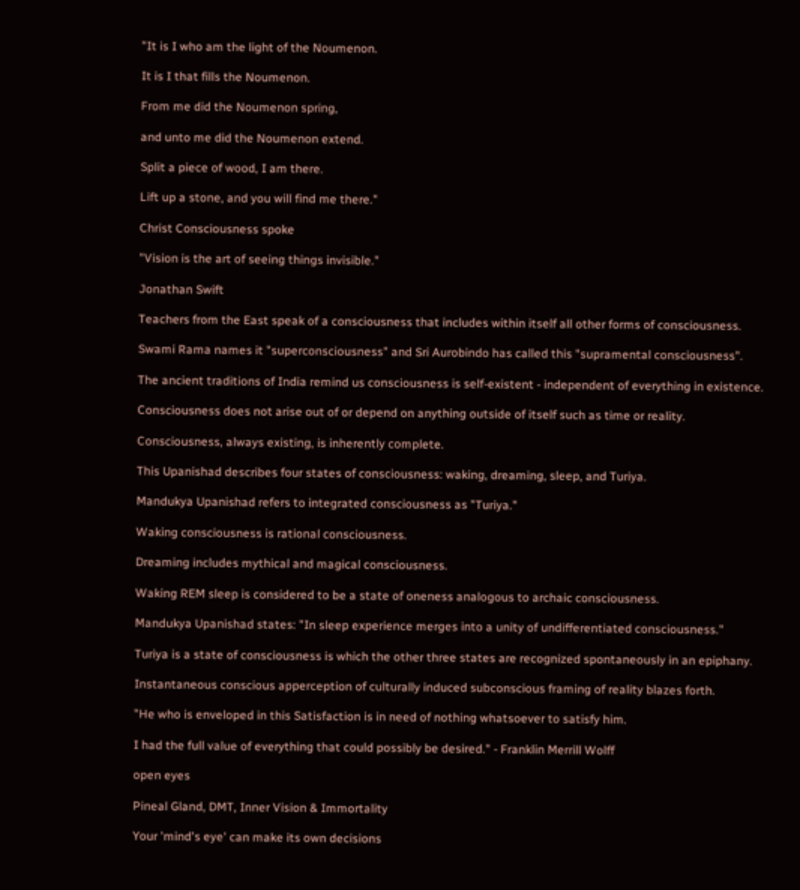"It is I who am the light of the Noumenon.

It is I that fills the Noumenon.

From me did the Noumenon spring,

and unto me did the Noumenon extend.

Split a piece of wood, I am there.

Lift up a stone, and you will find me there."

Christ Consciousness spoke

"Vision is the art of seeing things invisible."

Jonathan Swift

Teachers from the East speak of a consciousness that includes within itself all other forms of consciousness.

Swami Rama names it "superconsciousness" and Sri Aurobindo has called this "supramental consciousness".

The ancient traditions of India remind us consciousness is self-existent - independent of everything in existence.

Consciousness does not arise out of or depend on anything outside of itself such as time or reality.

Consciousness, always existing, is inherently complete.

This Upanishad describes four states of consciousness: waking, dreaming, sleep, and Turiya.

Mandukya Upanishad refers to integrated consciousness as "Turiya."

Waking consciousness is rational consciousness.

Dreaming includes mythical and magical consciousness.

Waking REM sleep is considered to be a state of oneness analogous to archaic consciousness.

Mandukya Upanishad states: "In sleep experience merges into a unity of undifferentiated consciousness."

Turiya is a state of consciousness is which the other three states are recognized spontaneously in an epiphany.

Instantaneous conscious apperception of culturally induced subconscious framing of reality blazes forth.

"He who is enveloped in this Satisfaction is in need of nothing whatsoever to satisfy him.

I had the full value of everything that could possibly be desired." - Franklin Merrill Wolff

open eyes

Pineal Gland, DMT, Inner Vision & Immortality

Your 'mind's eye' can make its own decisions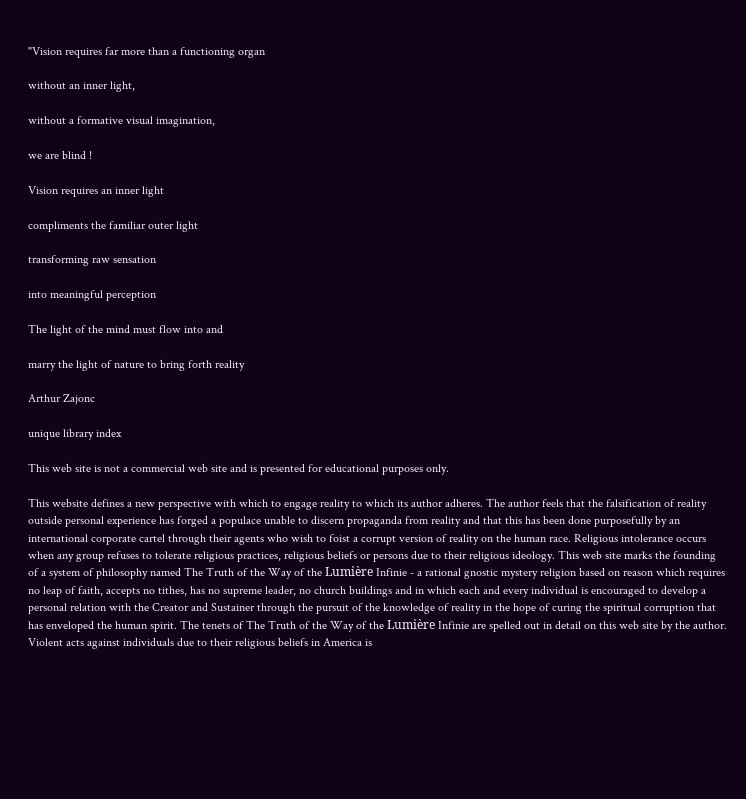"Vision requires far more than a functioning organ

without an inner light,

without a formative visual imagination,

we are blind !

Vision requires an inner light

compliments the familiar outer light

transforming raw sensation

into meaningful perception

The light of the mind must flow into and

marry the light of nature to bring forth reality

Arthur Zajonc

unique library index

This web site is not a commercial web site and is presented for educational purposes only.

This website defines a new perspective with which to engage reality to which its author adheres. The author feels that the falsification of reality outside personal experience has forged a populace unable to discern propaganda from reality and that this has been done purposefully by an international corporate cartel through their agents who wish to foist a corrupt version of reality on the human race. Religious intolerance occurs when any group refuses to tolerate religious practices, religious beliefs or persons due to their religious ideology. This web site marks the founding of a system of philosophy named The Truth of the Way of the Lumière Infinie - a rational gnostic mystery religion based on reason which requires no leap of faith, accepts no tithes, has no supreme leader, no church buildings and in which each and every individual is encouraged to develop a personal relation with the Creator and Sustainer through the pursuit of the knowledge of reality in the hope of curing the spiritual corruption that has enveloped the human spirit. The tenets of The Truth of the Way of the Lumière Infinie are spelled out in detail on this web site by the author. Violent acts against individuals due to their religious beliefs in America is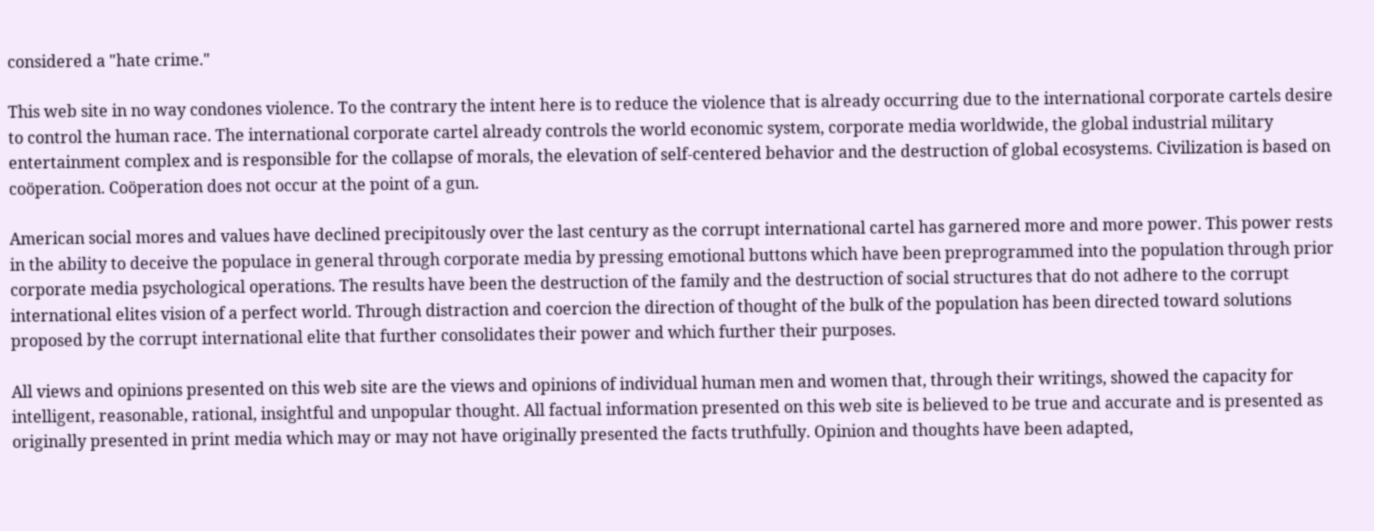considered a "hate crime."

This web site in no way condones violence. To the contrary the intent here is to reduce the violence that is already occurring due to the international corporate cartels desire to control the human race. The international corporate cartel already controls the world economic system, corporate media worldwide, the global industrial military entertainment complex and is responsible for the collapse of morals, the elevation of self-centered behavior and the destruction of global ecosystems. Civilization is based on coöperation. Coöperation does not occur at the point of a gun.

American social mores and values have declined precipitously over the last century as the corrupt international cartel has garnered more and more power. This power rests in the ability to deceive the populace in general through corporate media by pressing emotional buttons which have been preprogrammed into the population through prior corporate media psychological operations. The results have been the destruction of the family and the destruction of social structures that do not adhere to the corrupt international elites vision of a perfect world. Through distraction and coercion the direction of thought of the bulk of the population has been directed toward solutions proposed by the corrupt international elite that further consolidates their power and which further their purposes.

All views and opinions presented on this web site are the views and opinions of individual human men and women that, through their writings, showed the capacity for intelligent, reasonable, rational, insightful and unpopular thought. All factual information presented on this web site is believed to be true and accurate and is presented as originally presented in print media which may or may not have originally presented the facts truthfully. Opinion and thoughts have been adapted,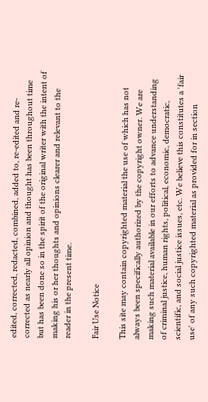edited, corrected, redacted, combined, added to, re-edited and re-corrected as nearly all opinion and thought has been throughout time but has been done so in the spirit of the original writer with the intent of making his or her thoughts and opinions clearer and relevant to the reader in the present time.

Fair Use Notice

This site may contain copyrighted material the use of which has not always been specifically authorized by the copyright owner. We are making such material available in our efforts to advance understanding of criminal justice, human rights, political, economic, democratic, scientific, and social justice issues, etc. We believe this constitutes a 'fair use' of any such copyrighted material as provided for in section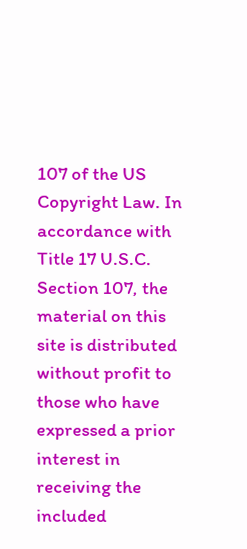107 of the US Copyright Law. In accordance with Title 17 U.S.C. Section 107, the material on this site is distributed without profit to those who have expressed a prior interest in receiving the included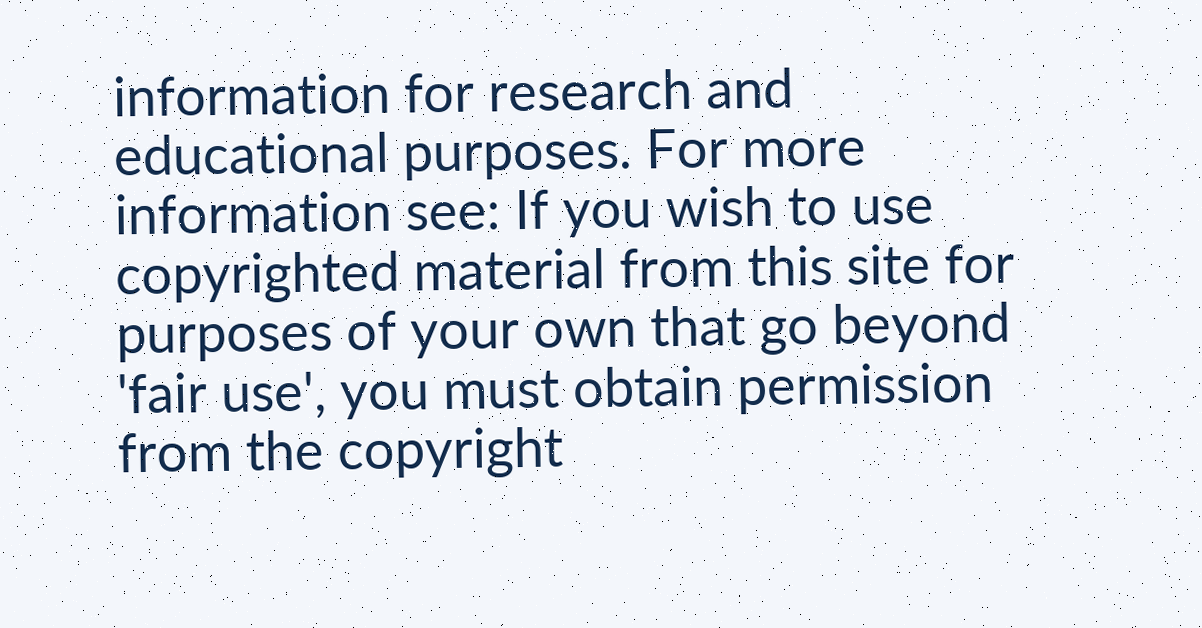information for research and educational purposes. For more information see: If you wish to use copyrighted material from this site for purposes of your own that go beyond 'fair use', you must obtain permission from the copyright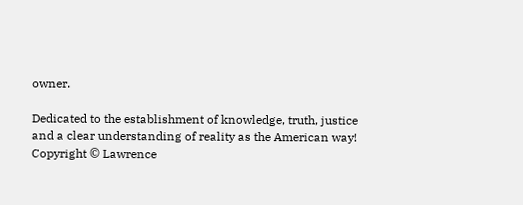owner.

Dedicated to the establishment of knowledge, truth, justice and a clear understanding of reality as the American way!
Copyright © Lawrence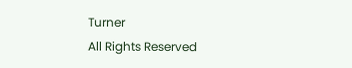Turner
All Rights Reserved